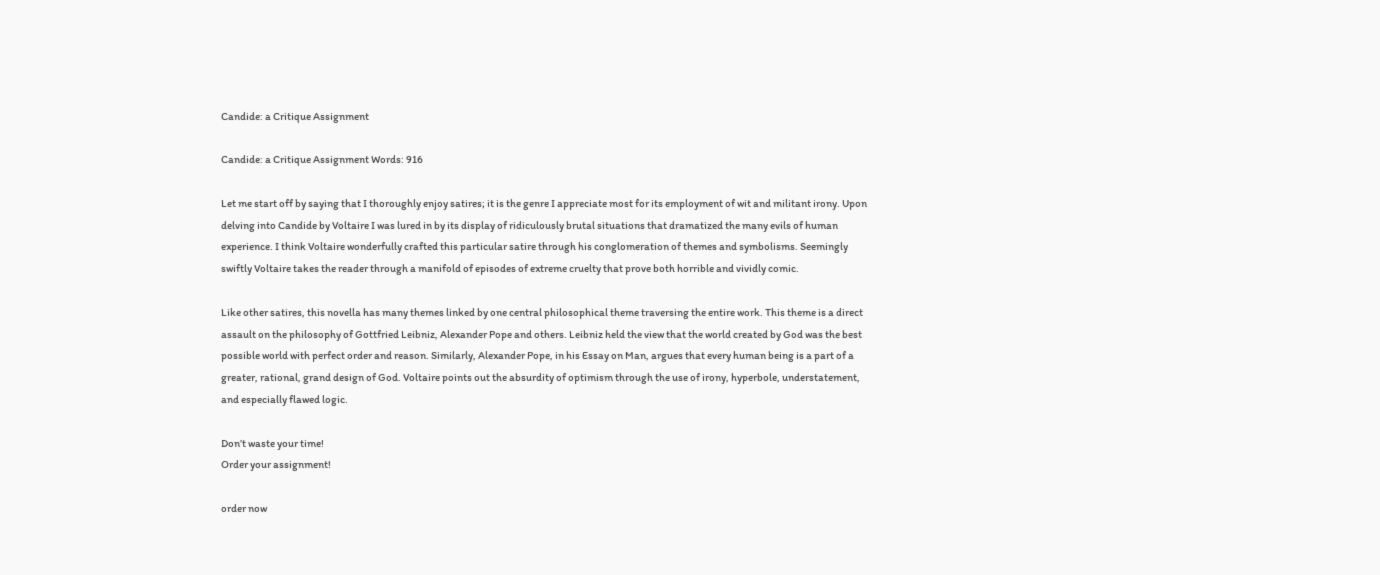Candide: a Critique Assignment

Candide: a Critique Assignment Words: 916

Let me start off by saying that I thoroughly enjoy satires; it is the genre I appreciate most for its employment of wit and militant irony. Upon delving into Candide by Voltaire I was lured in by its display of ridiculously brutal situations that dramatized the many evils of human experience. I think Voltaire wonderfully crafted this particular satire through his conglomeration of themes and symbolisms. Seemingly swiftly Voltaire takes the reader through a manifold of episodes of extreme cruelty that prove both horrible and vividly comic.

Like other satires, this novella has many themes linked by one central philosophical theme traversing the entire work. This theme is a direct assault on the philosophy of Gottfried Leibniz, Alexander Pope and others. Leibniz held the view that the world created by God was the best possible world with perfect order and reason. Similarly, Alexander Pope, in his Essay on Man, argues that every human being is a part of a greater, rational, grand design of God. Voltaire points out the absurdity of optimism through the use of irony, hyperbole, understatement, and especially flawed logic.

Don’t waste your time!
Order your assignment!

order now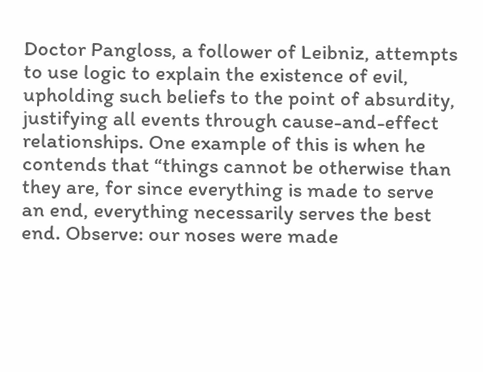Doctor Pangloss, a follower of Leibniz, attempts to use logic to explain the existence of evil, upholding such beliefs to the point of absurdity, justifying all events through cause-and-effect relationships. One example of this is when he contends that “things cannot be otherwise than they are, for since everything is made to serve an end, everything necessarily serves the best end. Observe: our noses were made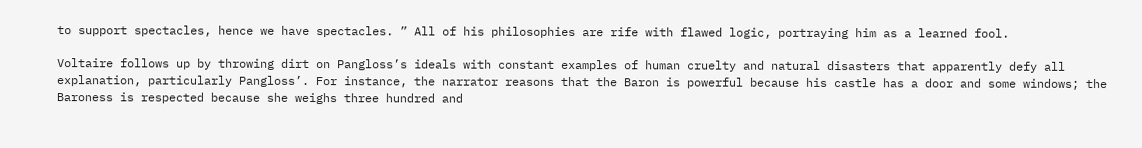to support spectacles, hence we have spectacles. ” All of his philosophies are rife with flawed logic, portraying him as a learned fool.

Voltaire follows up by throwing dirt on Pangloss’s ideals with constant examples of human cruelty and natural disasters that apparently defy all explanation, particularly Pangloss’. For instance, the narrator reasons that the Baron is powerful because his castle has a door and some windows; the Baroness is respected because she weighs three hundred and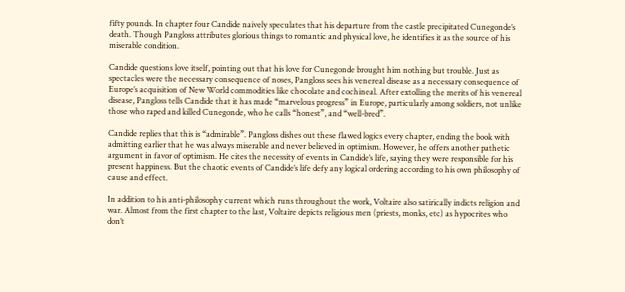fifty pounds. In chapter four Candide naively speculates that his departure from the castle precipitated Cunegonde’s death. Though Pangloss attributes glorious things to romantic and physical love, he identifies it as the source of his miserable condition.

Candide questions love itself, pointing out that his love for Cunegonde brought him nothing but trouble. Just as spectacles were the necessary consequence of noses, Pangloss sees his venereal disease as a necessary consequence of Europe’s acquisition of New World commodities like chocolate and cochineal. After extolling the merits of his venereal disease, Pangloss tells Candide that it has made “marvelous progress” in Europe, particularly among soldiers, not unlike those who raped and killed Cunegonde, who he calls “honest”, and “well-bred”.

Candide replies that this is “admirable”. Pangloss dishes out these flawed logics every chapter, ending the book with admitting earlier that he was always miserable and never believed in optimism. However, he offers another pathetic argument in favor of optimism. He cites the necessity of events in Candide’s life, saying they were responsible for his present happiness. But the chaotic events of Candide’s life defy any logical ordering according to his own philosophy of cause and effect.

In addition to his anti-philosophy current which runs throughout the work, Voltaire also satirically indicts religion and war. Almost from the first chapter to the last, Voltaire depicts religious men (priests, monks, etc) as hypocrites who don’t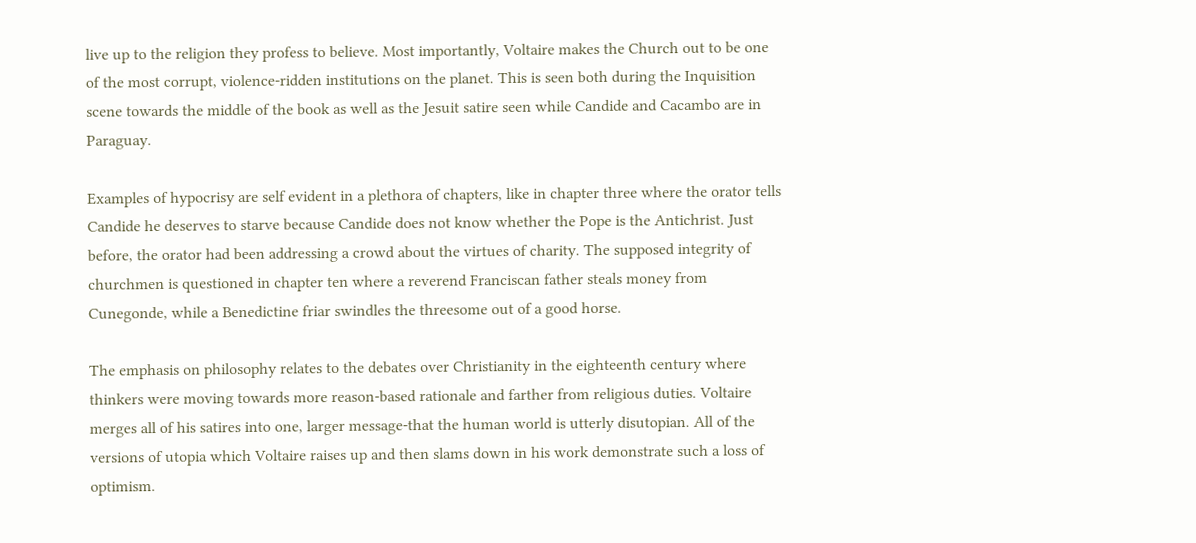live up to the religion they profess to believe. Most importantly, Voltaire makes the Church out to be one of the most corrupt, violence-ridden institutions on the planet. This is seen both during the Inquisition scene towards the middle of the book as well as the Jesuit satire seen while Candide and Cacambo are in Paraguay.

Examples of hypocrisy are self evident in a plethora of chapters, like in chapter three where the orator tells Candide he deserves to starve because Candide does not know whether the Pope is the Antichrist. Just before, the orator had been addressing a crowd about the virtues of charity. The supposed integrity of churchmen is questioned in chapter ten where a reverend Franciscan father steals money from Cunegonde, while a Benedictine friar swindles the threesome out of a good horse.

The emphasis on philosophy relates to the debates over Christianity in the eighteenth century where thinkers were moving towards more reason-based rationale and farther from religious duties. Voltaire merges all of his satires into one, larger message-that the human world is utterly disutopian. All of the versions of utopia which Voltaire raises up and then slams down in his work demonstrate such a loss of optimism.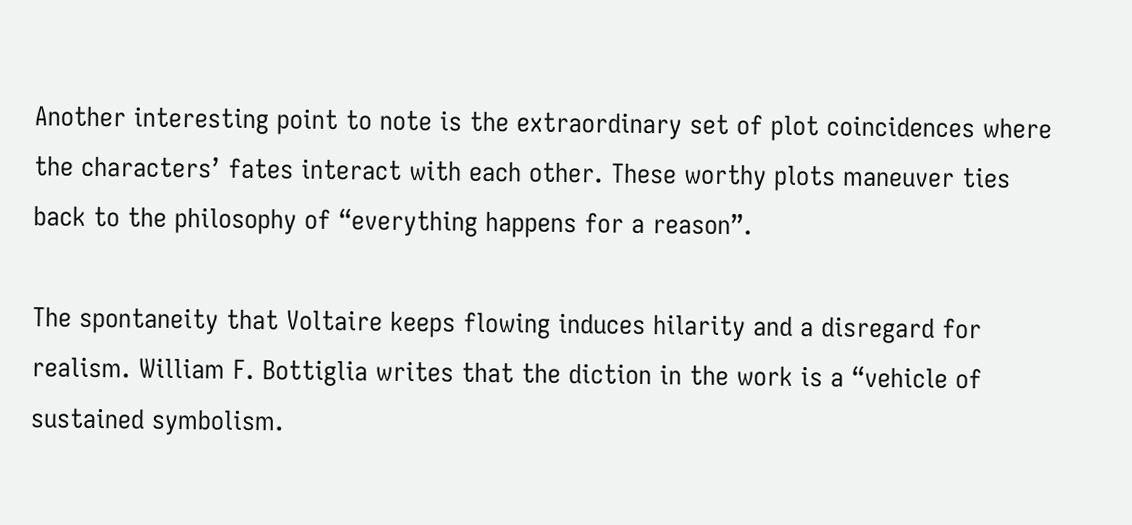Another interesting point to note is the extraordinary set of plot coincidences where the characters’ fates interact with each other. These worthy plots maneuver ties back to the philosophy of “everything happens for a reason”.

The spontaneity that Voltaire keeps flowing induces hilarity and a disregard for realism. William F. Bottiglia writes that the diction in the work is a “vehicle of sustained symbolism.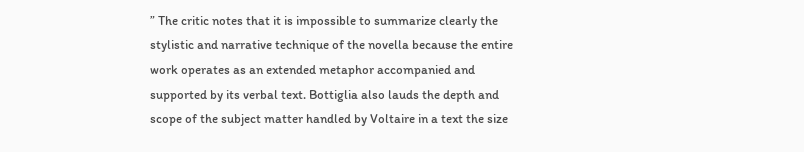” The critic notes that it is impossible to summarize clearly the stylistic and narrative technique of the novella because the entire work operates as an extended metaphor accompanied and supported by its verbal text. Bottiglia also lauds the depth and scope of the subject matter handled by Voltaire in a text the size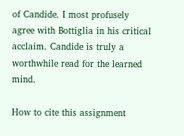of Candide. I most profusely agree with Bottiglia in his critical acclaim. Candide is truly a worthwhile read for the learned mind.

How to cite this assignment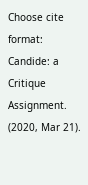Choose cite format:
Candide: a Critique Assignment. (2020, Mar 21).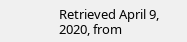Retrieved April 9, 2020, from